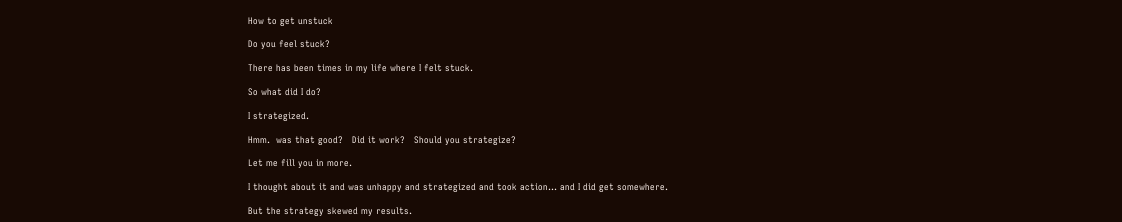How to get unstuck

Do you feel stuck?

There has been times in my life where I felt stuck.

So what did I do?

I strategized.

Hmm.  was that good?   Did it work?   Should you strategize?

Let me fill you in more.

I thought about it and was unhappy and strategized and took action… and I did get somewhere.

But the strategy skewed my results.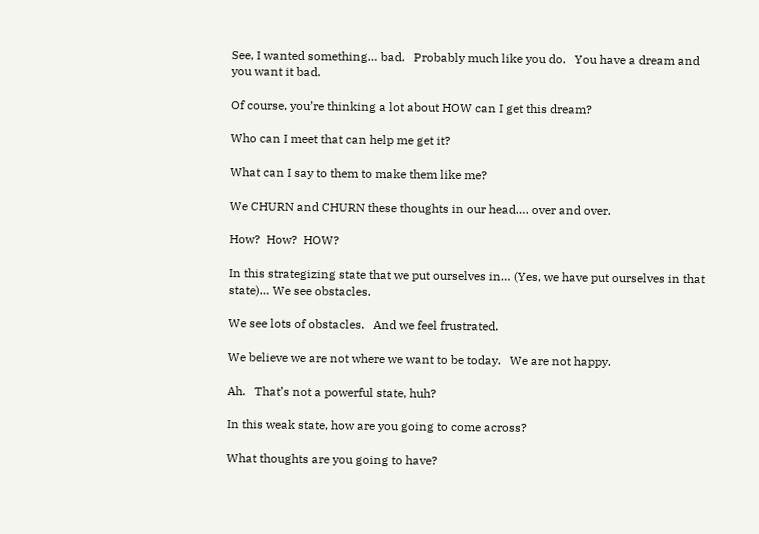See, I wanted something… bad.   Probably much like you do.   You have a dream and you want it bad.

Of course, you’re thinking a lot about HOW can I get this dream?

Who can I meet that can help me get it?

What can I say to them to make them like me?

We CHURN and CHURN these thoughts in our head…. over and over.

How?  How?  HOW?

In this strategizing state that we put ourselves in… (Yes, we have put ourselves in that state)… We see obstacles.

We see lots of obstacles.   And we feel frustrated.

We believe we are not where we want to be today.   We are not happy.

Ah.   That’s not a powerful state, huh?

In this weak state, how are you going to come across?

What thoughts are you going to have?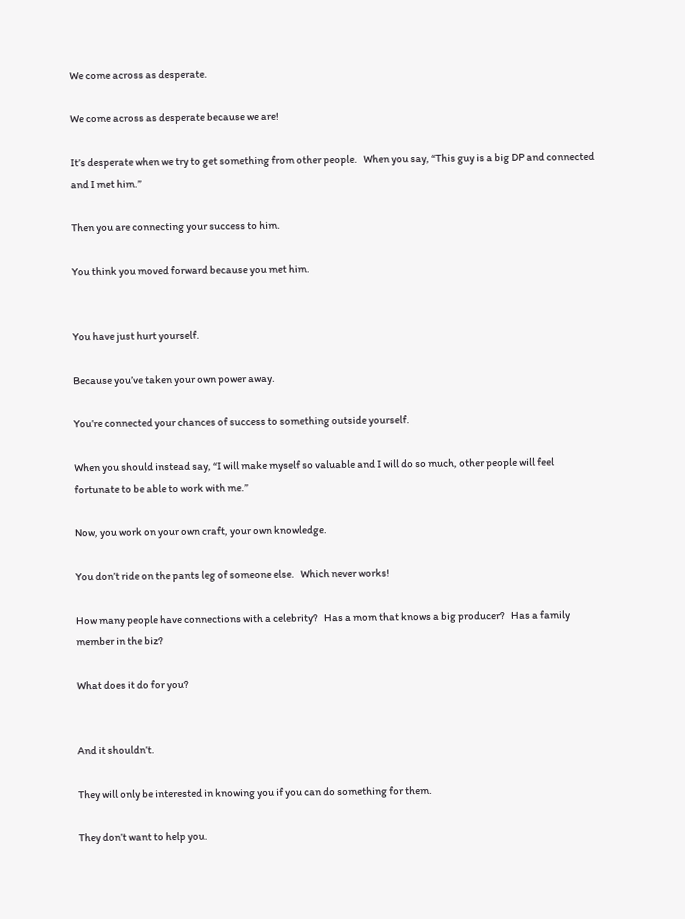We come across as desperate.

We come across as desperate because we are!

It’s desperate when we try to get something from other people.   When you say, “This guy is a big DP and connected and I met him.”

Then you are connecting your success to him.

You think you moved forward because you met him.


You have just hurt yourself.

Because you’ve taken your own power away.

You’re connected your chances of success to something outside yourself.

When you should instead say, “I will make myself so valuable and I will do so much, other people will feel fortunate to be able to work with me.”

Now, you work on your own craft, your own knowledge.

You don’t ride on the pants leg of someone else.   Which never works!

How many people have connections with a celebrity?   Has a mom that knows a big producer?   Has a family member in the biz?

What does it do for you?


And it shouldn’t.

They will only be interested in knowing you if you can do something for them.

They don’t want to help you.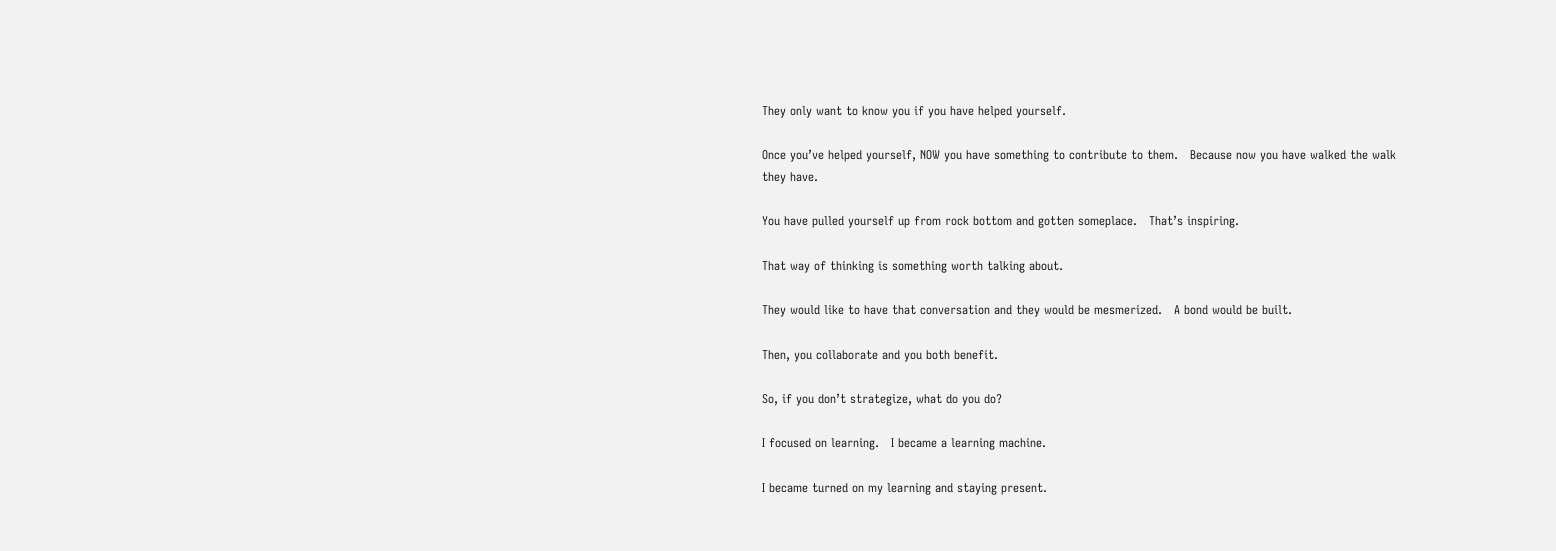They only want to know you if you have helped yourself.

Once you’ve helped yourself, NOW you have something to contribute to them.   Because now you have walked the walk they have.

You have pulled yourself up from rock bottom and gotten someplace.   That’s inspiring.

That way of thinking is something worth talking about.

They would like to have that conversation and they would be mesmerized.   A bond would be built.

Then, you collaborate and you both benefit.

So, if you don’t strategize, what do you do?

I focused on learning.   I became a learning machine.

I became turned on my learning and staying present.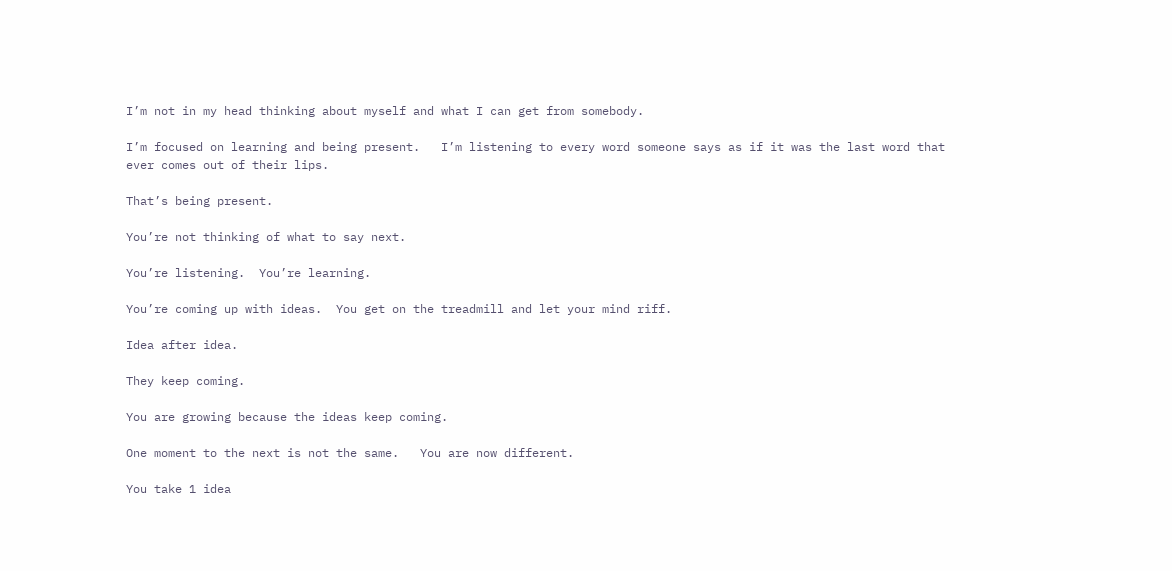I’m not in my head thinking about myself and what I can get from somebody.

I’m focused on learning and being present.   I’m listening to every word someone says as if it was the last word that ever comes out of their lips.

That’s being present.

You’re not thinking of what to say next.

You’re listening.  You’re learning.

You’re coming up with ideas.  You get on the treadmill and let your mind riff.

Idea after idea.

They keep coming.

You are growing because the ideas keep coming.

One moment to the next is not the same.   You are now different.

You take 1 idea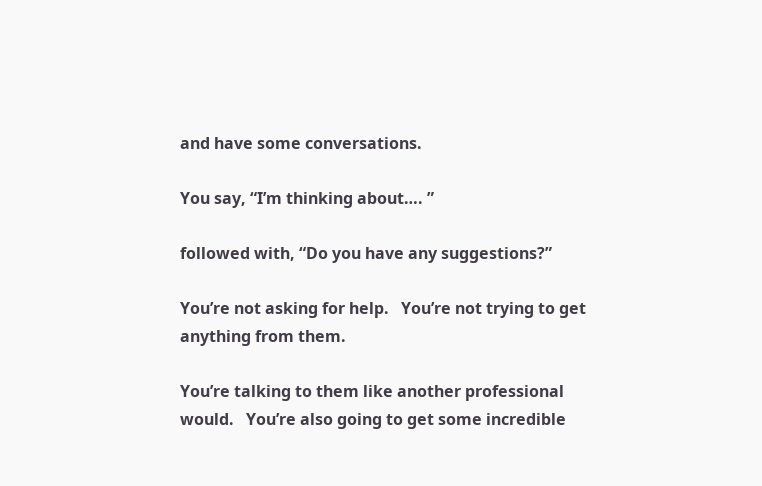and have some conversations.

You say, “I’m thinking about…. ”

followed with, “Do you have any suggestions?”

You’re not asking for help.   You’re not trying to get anything from them.

You’re talking to them like another professional would.   You’re also going to get some incredible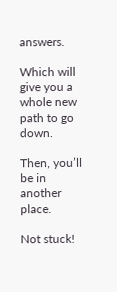answers.

Which will give you a whole new path to go down.

Then, you’ll be in another place.

Not stuck!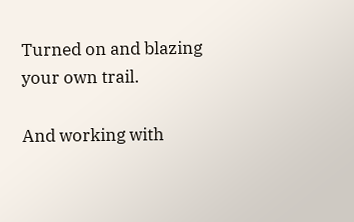Turned on and blazing your own trail.

And working with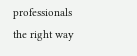professionals the right way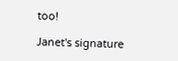too!

Janet's signature